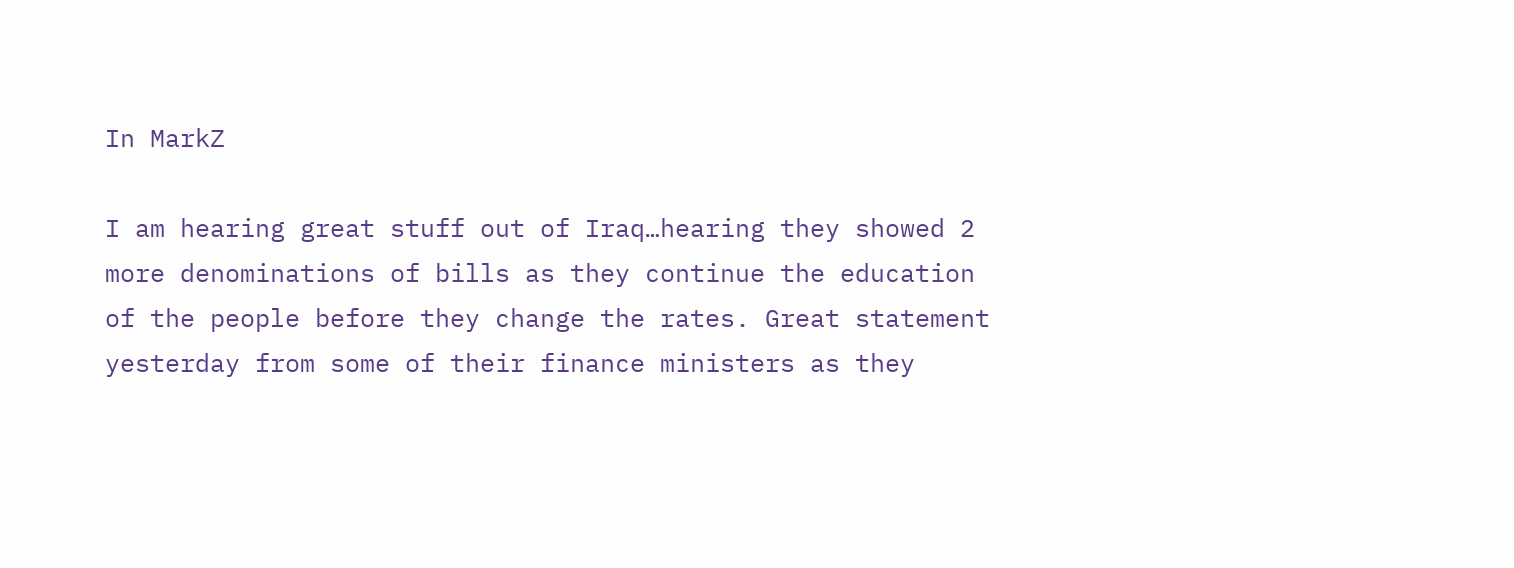In MarkZ

I am hearing great stuff out of Iraq…hearing they showed 2 more denominations of bills as they continue the education of the people before they change the rates. Great statement yesterday from some of their finance ministers as they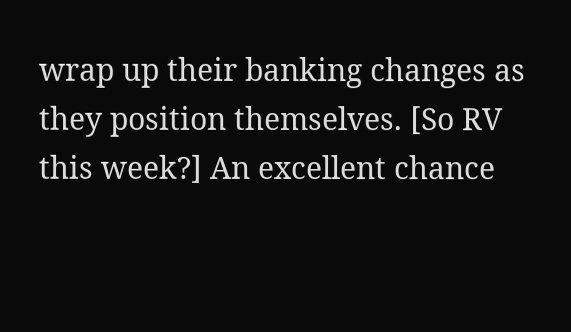wrap up their banking changes as they position themselves. [So RV this week?] An excellent chance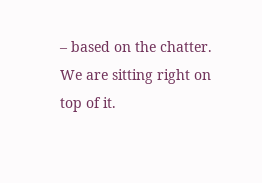– based on the chatter. We are sitting right on top of it.